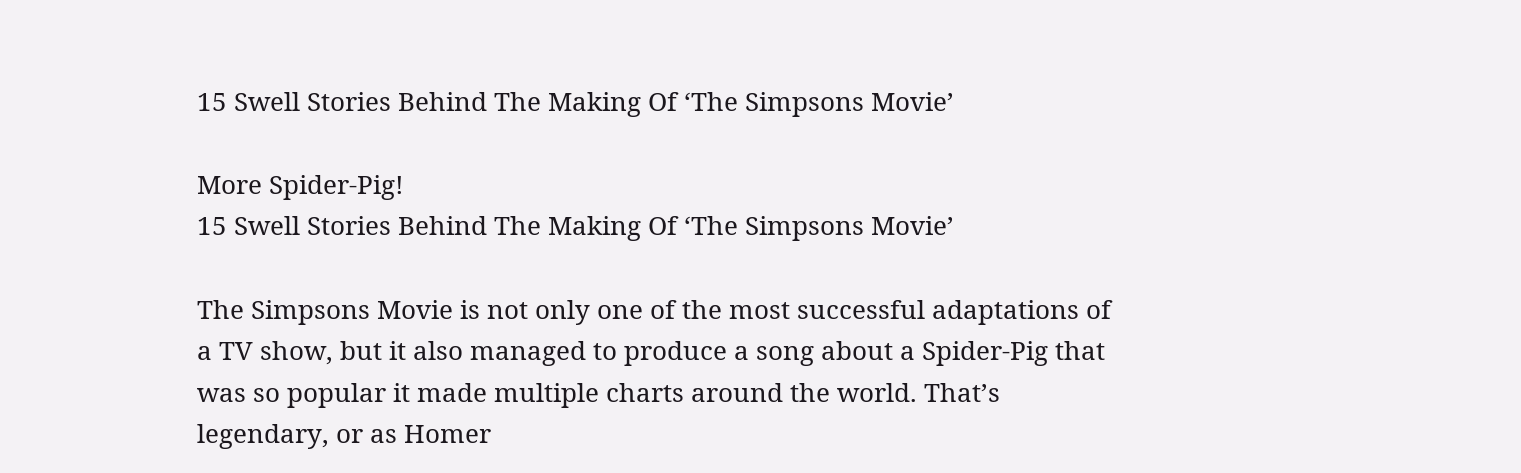15 Swell Stories Behind The Making Of ‘The Simpsons Movie’

More Spider-Pig!
15 Swell Stories Behind The Making Of ‘The Simpsons Movie’

The Simpsons Movie is not only one of the most successful adaptations of a TV show, but it also managed to produce a song about a Spider-Pig that was so popular it made multiple charts around the world. That’s legendary, or as Homer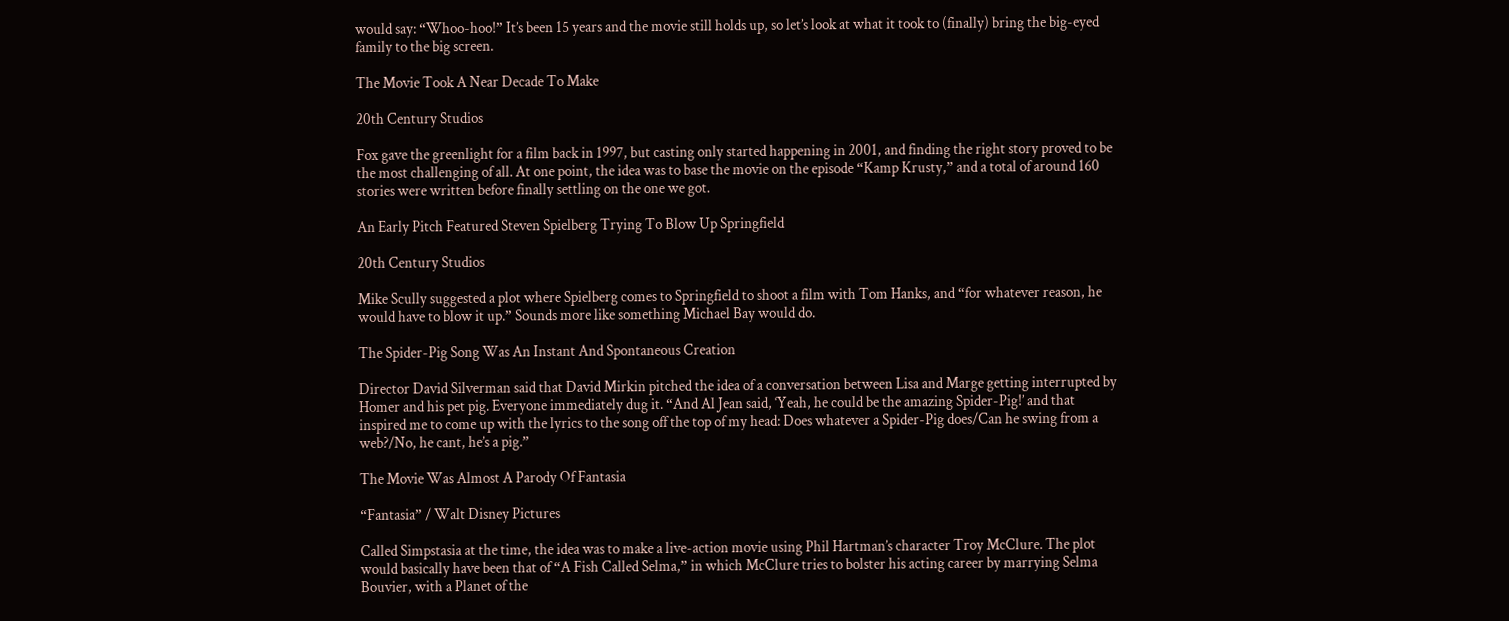would say: “Whoo-hoo!” It’s been 15 years and the movie still holds up, so let’s look at what it took to (finally) bring the big-eyed family to the big screen.

The Movie Took A Near Decade To Make

20th Century Studios

Fox gave the greenlight for a film back in 1997, but casting only started happening in 2001, and finding the right story proved to be the most challenging of all. At one point, the idea was to base the movie on the episode “Kamp Krusty,” and a total of around 160 stories were written before finally settling on the one we got.

An Early Pitch Featured Steven Spielberg Trying To Blow Up Springfield

20th Century Studios

Mike Scully suggested a plot where Spielberg comes to Springfield to shoot a film with Tom Hanks, and “for whatever reason, he would have to blow it up.” Sounds more like something Michael Bay would do.

The Spider-Pig Song Was An Instant And Spontaneous Creation

Director David Silverman said that David Mirkin pitched the idea of a conversation between Lisa and Marge getting interrupted by Homer and his pet pig. Everyone immediately dug it. “And Al Jean said, ‘Yeah, he could be the amazing Spider-Pig!’ and that inspired me to come up with the lyrics to the song off the top of my head: Does whatever a Spider-Pig does/Can he swing from a web?/No, he cant, he’s a pig.”

The Movie Was Almost A Parody Of Fantasia

“Fantasia” / Walt Disney Pictures

Called Simpstasia at the time, the idea was to make a live-action movie using Phil Hartman’s character Troy McClure. The plot would basically have been that of “A Fish Called Selma,” in which McClure tries to bolster his acting career by marrying Selma Bouvier, with a Planet of the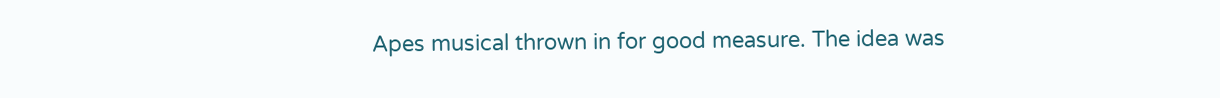Apes musical thrown in for good measure. The idea was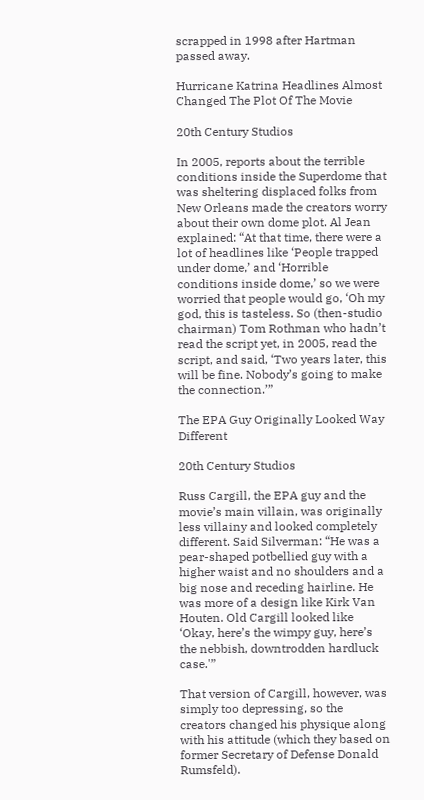scrapped in 1998 after Hartman passed away.

Hurricane Katrina Headlines Almost Changed The Plot Of The Movie

20th Century Studios

In 2005, reports about the terrible conditions inside the Superdome that was sheltering displaced folks from New Orleans made the creators worry about their own dome plot. Al Jean explained: “At that time, there were a lot of headlines like ‘People trapped under dome,’ and ‘Horrible conditions inside dome,’ so we were worried that people would go, ‘Oh my god, this is tasteless. So (then-studio chairman) Tom Rothman who hadn’t read the script yet, in 2005, read the script, and said, ‘Two years later, this will be fine. Nobody’s going to make the connection.’”

The EPA Guy Originally Looked Way Different

20th Century Studios

Russ Cargill, the EPA guy and the movie’s main villain, was originally less villainy and looked completely different. Said Silverman: “He was a pear-shaped potbellied guy with a higher waist and no shoulders and a big nose and receding hairline. He was more of a design like Kirk Van Houten. Old Cargill looked like ‘Okay, here’s the wimpy guy, here’s the nebbish, downtrodden hardluck case.'”

That version of Cargill, however, was simply too depressing, so the creators changed his physique along with his attitude (which they based on former Secretary of Defense Donald Rumsfeld).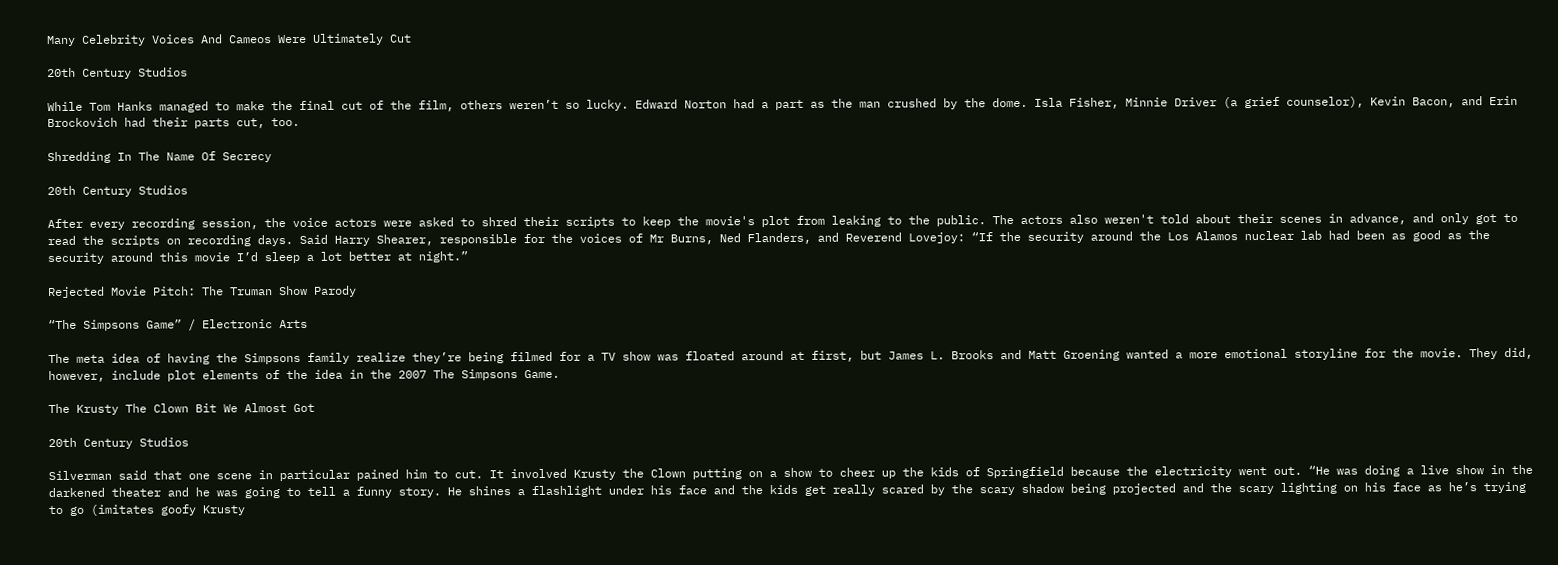Many Celebrity Voices And Cameos Were Ultimately Cut

20th Century Studios

While Tom Hanks managed to make the final cut of the film, others weren’t so lucky. Edward Norton had a part as the man crushed by the dome. Isla Fisher, Minnie Driver (a grief counselor), Kevin Bacon, and Erin Brockovich had their parts cut, too.

Shredding In The Name Of Secrecy

20th Century Studios

After every recording session, the voice actors were asked to shred their scripts to keep the movie's plot from leaking to the public. The actors also weren't told about their scenes in advance, and only got to read the scripts on recording days. Said Harry Shearer, responsible for the voices of Mr Burns, Ned Flanders, and Reverend Lovejoy: “If the security around the Los Alamos nuclear lab had been as good as the security around this movie I’d sleep a lot better at night.”

Rejected Movie Pitch: The Truman Show Parody

“The Simpsons Game” / Electronic Arts

The meta idea of having the Simpsons family realize they’re being filmed for a TV show was floated around at first, but James L. Brooks and Matt Groening wanted a more emotional storyline for the movie. They did, however, include plot elements of the idea in the 2007 The Simpsons Game.

The Krusty The Clown Bit We Almost Got

20th Century Studios

Silverman said that one scene in particular pained him to cut. It involved Krusty the Clown putting on a show to cheer up the kids of Springfield because the electricity went out. “He was doing a live show in the darkened theater and he was going to tell a funny story. He shines a flashlight under his face and the kids get really scared by the scary shadow being projected and the scary lighting on his face as he’s trying to go (imitates goofy Krusty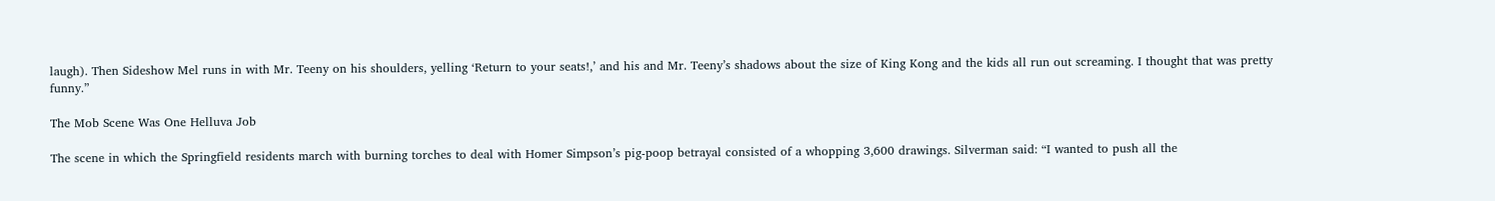laugh). Then Sideshow Mel runs in with Mr. Teeny on his shoulders, yelling ‘Return to your seats!,’ and his and Mr. Teeny’s shadows about the size of King Kong and the kids all run out screaming. I thought that was pretty funny.”

The Mob Scene Was One Helluva Job

The scene in which the Springfield residents march with burning torches to deal with Homer Simpson’s pig-poop betrayal consisted of a whopping 3,600 drawings. Silverman said: “I wanted to push all the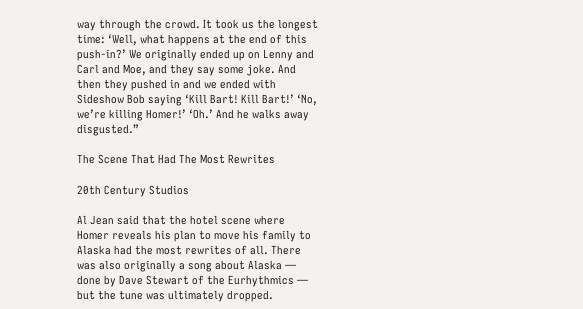way through the crowd. It took us the longest time: ‘Well, what happens at the end of this push-in?’ We originally ended up on Lenny and Carl and Moe, and they say some joke. And then they pushed in and we ended with Sideshow Bob saying ‘Kill Bart! Kill Bart!’ ‘No, we’re killing Homer!’ ‘Oh.’ And he walks away disgusted.”

The Scene That Had The Most Rewrites

20th Century Studios

Al Jean said that the hotel scene where Homer reveals his plan to move his family to Alaska had the most rewrites of all. There was also originally a song about Alaska — done by Dave Stewart of the Eurhythmics — but the tune was ultimately dropped.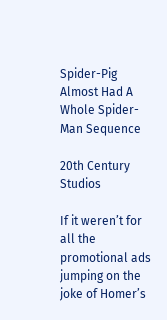Spider-Pig Almost Had A Whole Spider-Man Sequence

20th Century Studios

If it weren’t for all the promotional ads jumping on the joke of Homer’s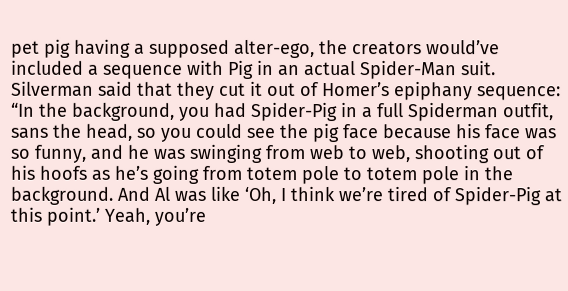pet pig having a supposed alter-ego, the creators would’ve included a sequence with Pig in an actual Spider-Man suit. Silverman said that they cut it out of Homer’s epiphany sequence: “In the background, you had Spider-Pig in a full Spiderman outfit, sans the head, so you could see the pig face because his face was so funny, and he was swinging from web to web, shooting out of his hoofs as he’s going from totem pole to totem pole in the background. And Al was like ‘Oh, I think we’re tired of Spider-Pig at this point.’ Yeah, you’re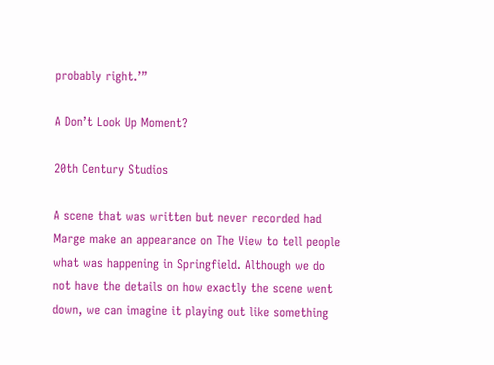probably right.’”

A Don’t Look Up Moment?

20th Century Studios

A scene that was written but never recorded had Marge make an appearance on The View to tell people what was happening in Springfield. Although we do not have the details on how exactly the scene went down, we can imagine it playing out like something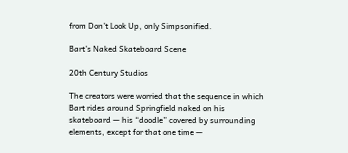from Don’t Look Up, only Simpsonified.

Bart’s Naked Skateboard Scene

20th Century Studios

The creators were worried that the sequence in which Bart rides around Springfield naked on his skateboard — his “doodle” covered by surrounding elements, except for that one time —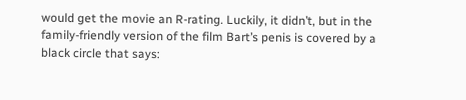would get the movie an R-rating. Luckily, it didn’t, but in the family-friendly version of the film Bart’s penis is covered by a black circle that says: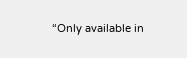“Only available in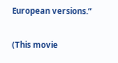European versions.”

(This movie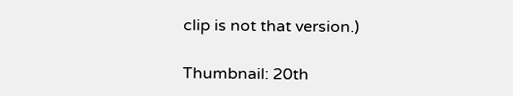clip is not that version.)

Thumbnail: 20th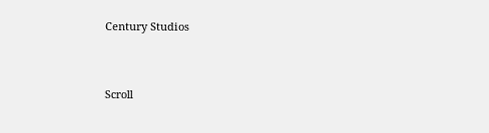Century Studios


Scroll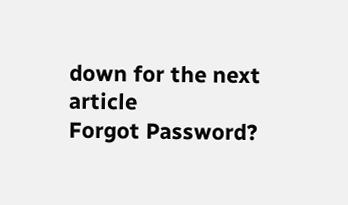down for the next article
Forgot Password?